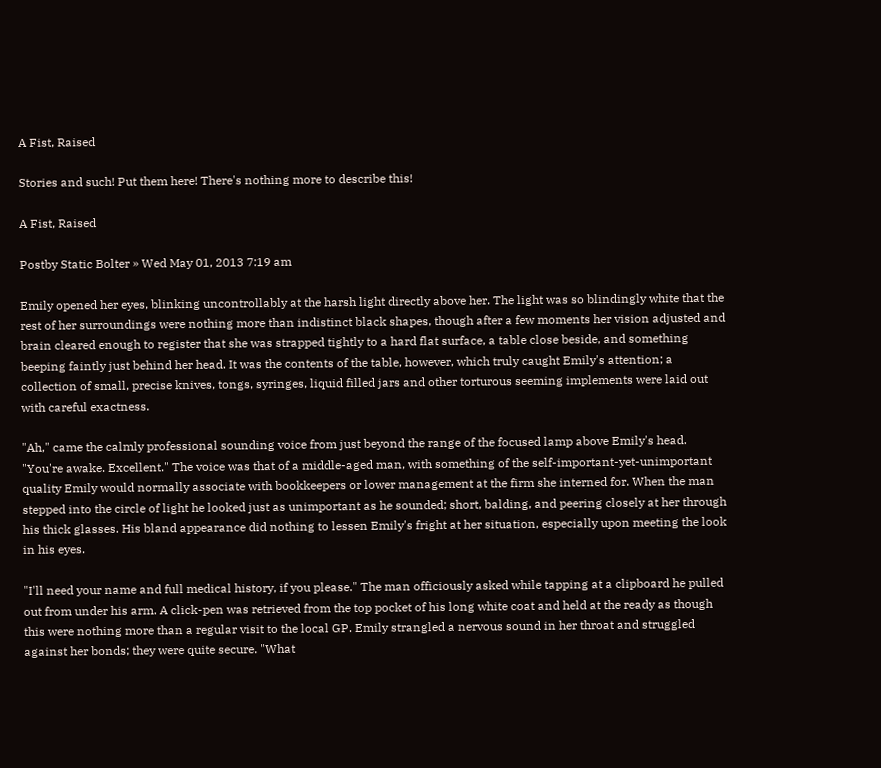A Fist, Raised

Stories and such! Put them here! There's nothing more to describe this!

A Fist, Raised

Postby Static Bolter » Wed May 01, 2013 7:19 am

Emily opened her eyes, blinking uncontrollably at the harsh light directly above her. The light was so blindingly white that the rest of her surroundings were nothing more than indistinct black shapes, though after a few moments her vision adjusted and brain cleared enough to register that she was strapped tightly to a hard flat surface, a table close beside, and something beeping faintly just behind her head. It was the contents of the table, however, which truly caught Emily's attention; a collection of small, precise knives, tongs, syringes, liquid filled jars and other torturous seeming implements were laid out with careful exactness.

"Ah," came the calmly professional sounding voice from just beyond the range of the focused lamp above Emily's head. "You're awake. Excellent." The voice was that of a middle-aged man, with something of the self-important-yet-unimportant quality Emily would normally associate with bookkeepers or lower management at the firm she interned for. When the man stepped into the circle of light he looked just as unimportant as he sounded; short, balding, and peering closely at her through his thick glasses. His bland appearance did nothing to lessen Emily's fright at her situation, especially upon meeting the look in his eyes.

"I'll need your name and full medical history, if you please." The man officiously asked while tapping at a clipboard he pulled out from under his arm. A click-pen was retrieved from the top pocket of his long white coat and held at the ready as though this were nothing more than a regular visit to the local GP. Emily strangled a nervous sound in her throat and struggled against her bonds; they were quite secure. "What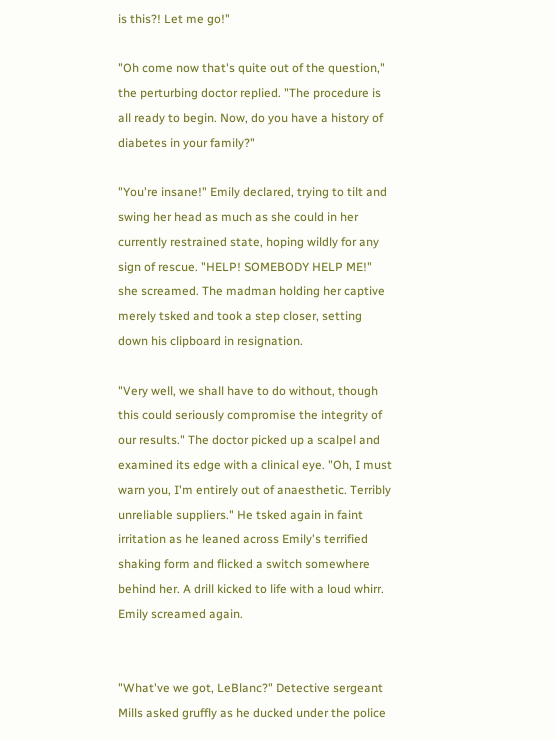is this?! Let me go!"

"Oh come now that's quite out of the question," the perturbing doctor replied. "The procedure is all ready to begin. Now, do you have a history of diabetes in your family?"

"You're insane!" Emily declared, trying to tilt and swing her head as much as she could in her currently restrained state, hoping wildly for any sign of rescue. "HELP! SOMEBODY HELP ME!" she screamed. The madman holding her captive merely tsked and took a step closer, setting down his clipboard in resignation.

"Very well, we shall have to do without, though this could seriously compromise the integrity of our results." The doctor picked up a scalpel and examined its edge with a clinical eye. "Oh, I must warn you, I'm entirely out of anaesthetic. Terribly unreliable suppliers." He tsked again in faint irritation as he leaned across Emily's terrified shaking form and flicked a switch somewhere behind her. A drill kicked to life with a loud whirr. Emily screamed again.


"What've we got, LeBlanc?" Detective sergeant Mills asked gruffly as he ducked under the police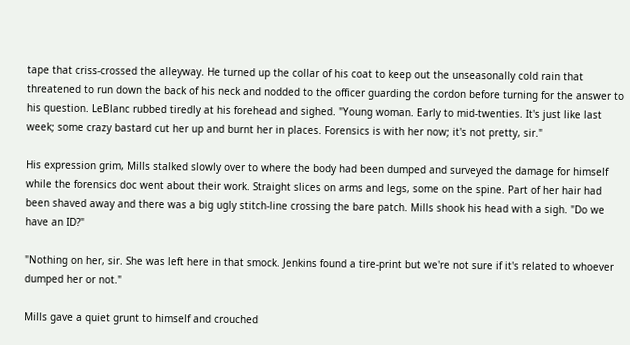tape that criss-crossed the alleyway. He turned up the collar of his coat to keep out the unseasonally cold rain that threatened to run down the back of his neck and nodded to the officer guarding the cordon before turning for the answer to his question. LeBlanc rubbed tiredly at his forehead and sighed. "Young woman. Early to mid-twenties. It's just like last week; some crazy bastard cut her up and burnt her in places. Forensics is with her now; it's not pretty, sir."

His expression grim, Mills stalked slowly over to where the body had been dumped and surveyed the damage for himself while the forensics doc went about their work. Straight slices on arms and legs, some on the spine. Part of her hair had been shaved away and there was a big ugly stitch-line crossing the bare patch. Mills shook his head with a sigh. "Do we have an ID?"

"Nothing on her, sir. She was left here in that smock. Jenkins found a tire-print but we're not sure if it's related to whoever dumped her or not."

Mills gave a quiet grunt to himself and crouched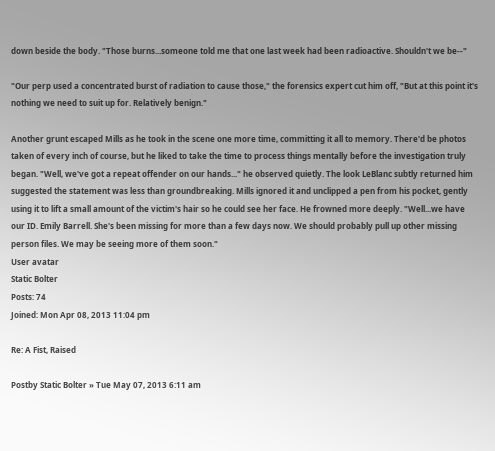down beside the body. "Those burns...someone told me that one last week had been radioactive. Shouldn't we be--"

"Our perp used a concentrated burst of radiation to cause those," the forensics expert cut him off, "But at this point it's nothing we need to suit up for. Relatively benign."

Another grunt escaped Mills as he took in the scene one more time, committing it all to memory. There'd be photos taken of every inch of course, but he liked to take the time to process things mentally before the investigation truly began. "Well, we've got a repeat offender on our hands..." he observed quietly. The look LeBlanc subtly returned him suggested the statement was less than groundbreaking. Mills ignored it and unclipped a pen from his pocket, gently using it to lift a small amount of the victim's hair so he could see her face. He frowned more deeply. "Well...we have our ID. Emily Barrell. She's been missing for more than a few days now. We should probably pull up other missing person files. We may be seeing more of them soon."
User avatar
Static Bolter
Posts: 74
Joined: Mon Apr 08, 2013 11:04 pm

Re: A Fist, Raised

Postby Static Bolter » Tue May 07, 2013 6:11 am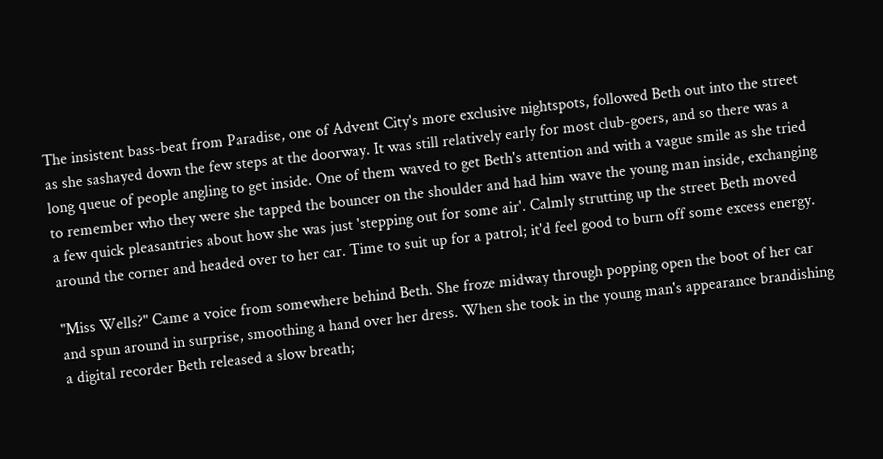The insistent bass-beat from Paradise, one of Advent City's more exclusive nightspots, followed Beth out into the street as she sashayed down the few steps at the doorway. It was still relatively early for most club-goers, and so there was a long queue of people angling to get inside. One of them waved to get Beth's attention and with a vague smile as she tried to remember who they were she tapped the bouncer on the shoulder and had him wave the young man inside, exchanging a few quick pleasantries about how she was just 'stepping out for some air'. Calmly strutting up the street Beth moved around the corner and headed over to her car. Time to suit up for a patrol; it'd feel good to burn off some excess energy.

"Miss Wells?" Came a voice from somewhere behind Beth. She froze midway through popping open the boot of her car and spun around in surprise, smoothing a hand over her dress. When she took in the young man's appearance brandishing a digital recorder Beth released a slow breath;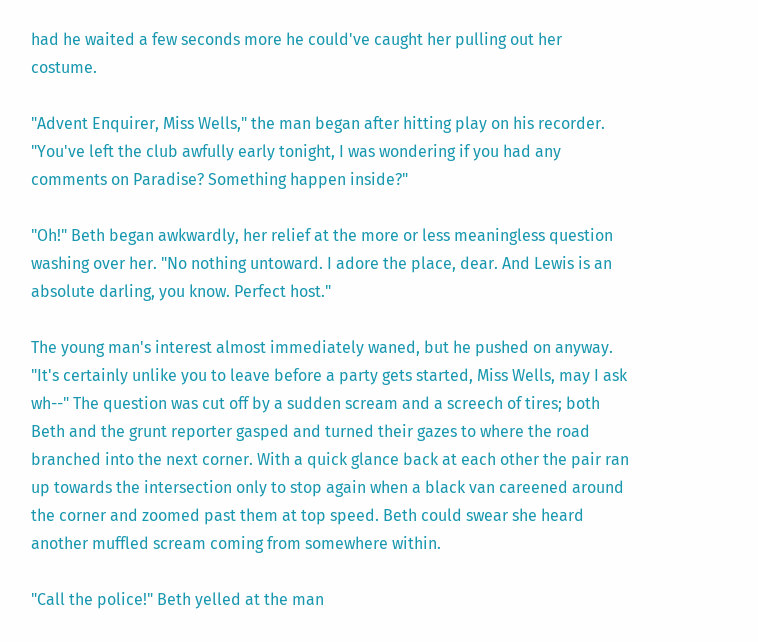had he waited a few seconds more he could've caught her pulling out her costume.

"Advent Enquirer, Miss Wells," the man began after hitting play on his recorder. "You've left the club awfully early tonight, I was wondering if you had any comments on Paradise? Something happen inside?"

"Oh!" Beth began awkwardly, her relief at the more or less meaningless question washing over her. "No nothing untoward. I adore the place, dear. And Lewis is an absolute darling, you know. Perfect host."

The young man's interest almost immediately waned, but he pushed on anyway. "It's certainly unlike you to leave before a party gets started, Miss Wells, may I ask wh--" The question was cut off by a sudden scream and a screech of tires; both Beth and the grunt reporter gasped and turned their gazes to where the road branched into the next corner. With a quick glance back at each other the pair ran up towards the intersection only to stop again when a black van careened around the corner and zoomed past them at top speed. Beth could swear she heard another muffled scream coming from somewhere within.

"Call the police!" Beth yelled at the man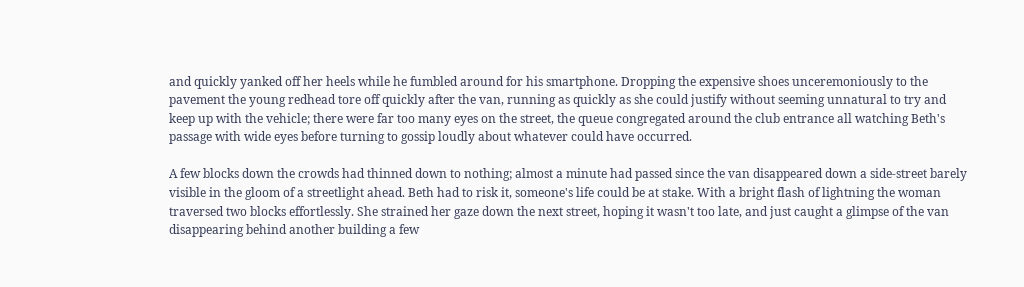and quickly yanked off her heels while he fumbled around for his smartphone. Dropping the expensive shoes unceremoniously to the pavement the young redhead tore off quickly after the van, running as quickly as she could justify without seeming unnatural to try and keep up with the vehicle; there were far too many eyes on the street, the queue congregated around the club entrance all watching Beth's passage with wide eyes before turning to gossip loudly about whatever could have occurred.

A few blocks down the crowds had thinned down to nothing; almost a minute had passed since the van disappeared down a side-street barely visible in the gloom of a streetlight ahead. Beth had to risk it, someone's life could be at stake. With a bright flash of lightning the woman traversed two blocks effortlessly. She strained her gaze down the next street, hoping it wasn't too late, and just caught a glimpse of the van disappearing behind another building a few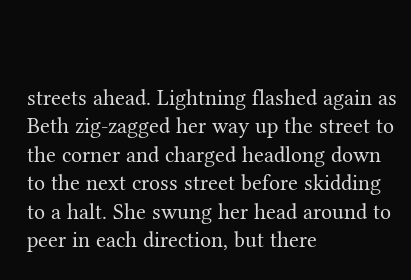streets ahead. Lightning flashed again as Beth zig-zagged her way up the street to the corner and charged headlong down to the next cross street before skidding to a halt. She swung her head around to peer in each direction, but there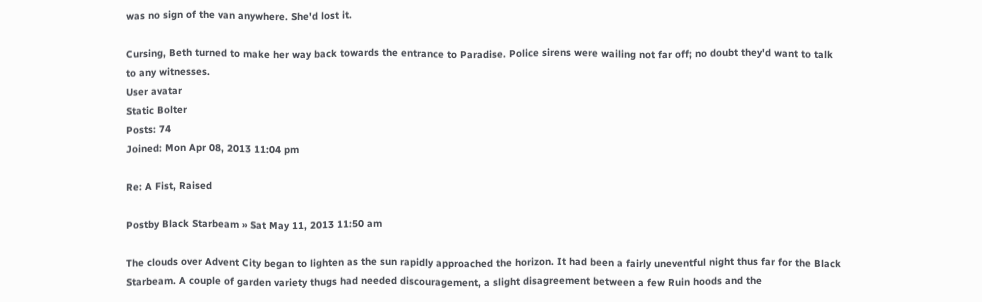was no sign of the van anywhere. She'd lost it.

Cursing, Beth turned to make her way back towards the entrance to Paradise. Police sirens were wailing not far off; no doubt they'd want to talk to any witnesses.
User avatar
Static Bolter
Posts: 74
Joined: Mon Apr 08, 2013 11:04 pm

Re: A Fist, Raised

Postby Black Starbeam » Sat May 11, 2013 11:50 am

The clouds over Advent City began to lighten as the sun rapidly approached the horizon. It had been a fairly uneventful night thus far for the Black Starbeam. A couple of garden variety thugs had needed discouragement, a slight disagreement between a few Ruin hoods and the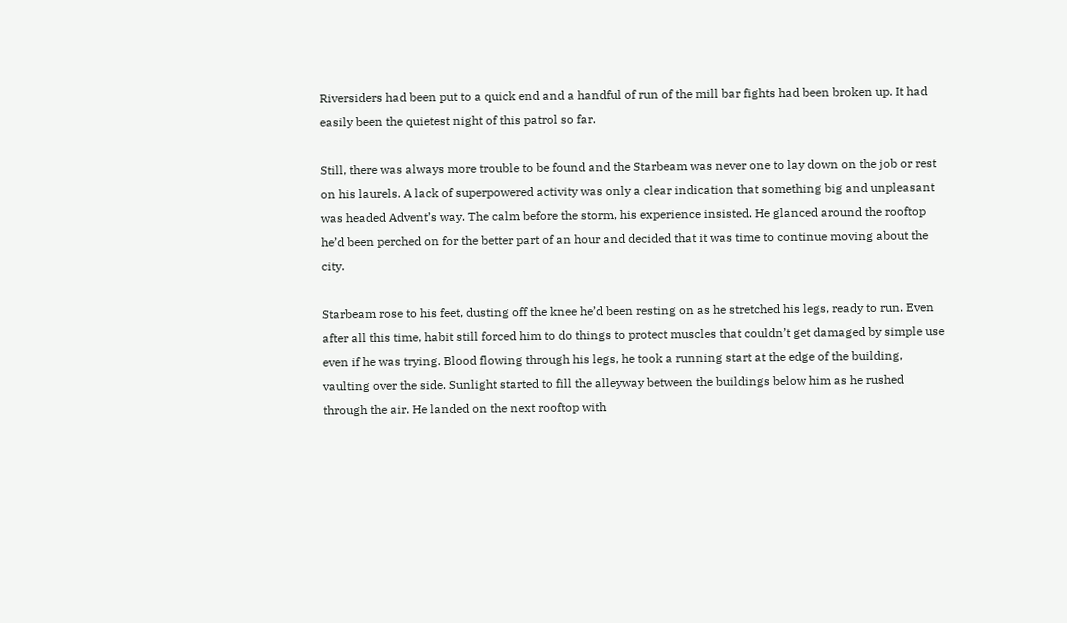Riversiders had been put to a quick end and a handful of run of the mill bar fights had been broken up. It had easily been the quietest night of this patrol so far.

Still, there was always more trouble to be found and the Starbeam was never one to lay down on the job or rest on his laurels. A lack of superpowered activity was only a clear indication that something big and unpleasant was headed Advent’s way. The calm before the storm, his experience insisted. He glanced around the rooftop he’d been perched on for the better part of an hour and decided that it was time to continue moving about the city.

Starbeam rose to his feet, dusting off the knee he’d been resting on as he stretched his legs, ready to run. Even after all this time, habit still forced him to do things to protect muscles that couldn’t get damaged by simple use even if he was trying. Blood flowing through his legs, he took a running start at the edge of the building, vaulting over the side. Sunlight started to fill the alleyway between the buildings below him as he rushed through the air. He landed on the next rooftop with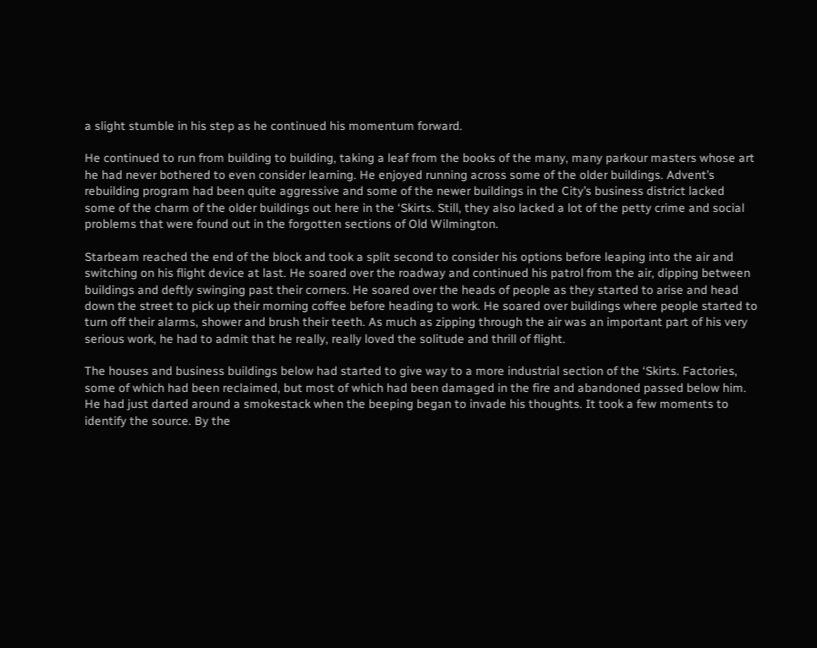a slight stumble in his step as he continued his momentum forward.

He continued to run from building to building, taking a leaf from the books of the many, many parkour masters whose art he had never bothered to even consider learning. He enjoyed running across some of the older buildings. Advent’s rebuilding program had been quite aggressive and some of the newer buildings in the City’s business district lacked some of the charm of the older buildings out here in the ‘Skirts. Still, they also lacked a lot of the petty crime and social problems that were found out in the forgotten sections of Old Wilmington.

Starbeam reached the end of the block and took a split second to consider his options before leaping into the air and switching on his flight device at last. He soared over the roadway and continued his patrol from the air, dipping between buildings and deftly swinging past their corners. He soared over the heads of people as they started to arise and head down the street to pick up their morning coffee before heading to work. He soared over buildings where people started to turn off their alarms, shower and brush their teeth. As much as zipping through the air was an important part of his very serious work, he had to admit that he really, really loved the solitude and thrill of flight.

The houses and business buildings below had started to give way to a more industrial section of the ‘Skirts. Factories, some of which had been reclaimed, but most of which had been damaged in the fire and abandoned passed below him. He had just darted around a smokestack when the beeping began to invade his thoughts. It took a few moments to identify the source. By the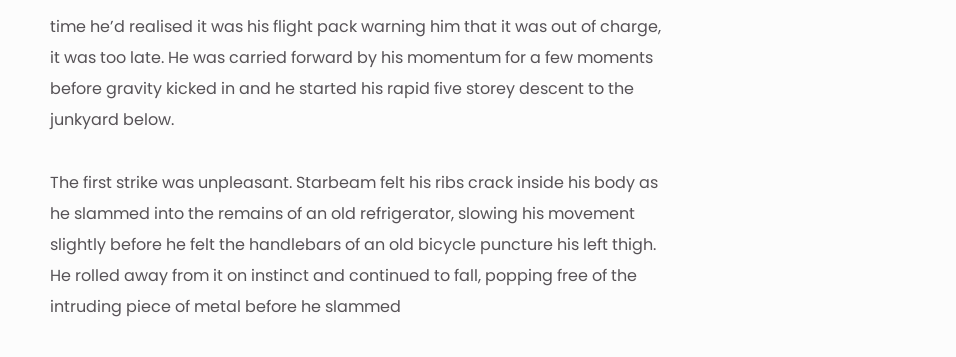time he’d realised it was his flight pack warning him that it was out of charge, it was too late. He was carried forward by his momentum for a few moments before gravity kicked in and he started his rapid five storey descent to the junkyard below.

The first strike was unpleasant. Starbeam felt his ribs crack inside his body as he slammed into the remains of an old refrigerator, slowing his movement slightly before he felt the handlebars of an old bicycle puncture his left thigh. He rolled away from it on instinct and continued to fall, popping free of the intruding piece of metal before he slammed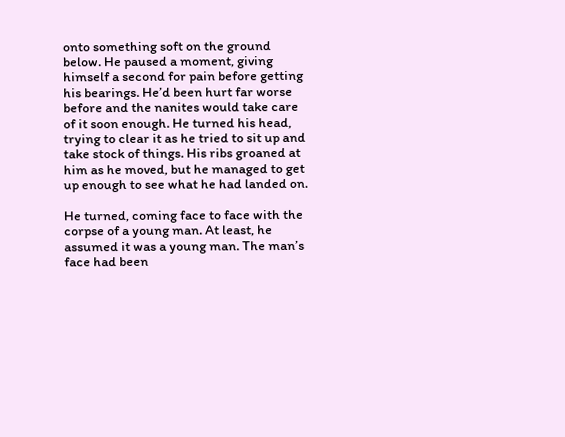onto something soft on the ground below. He paused a moment, giving himself a second for pain before getting his bearings. He’d been hurt far worse before and the nanites would take care of it soon enough. He turned his head, trying to clear it as he tried to sit up and take stock of things. His ribs groaned at him as he moved, but he managed to get up enough to see what he had landed on.

He turned, coming face to face with the corpse of a young man. At least, he assumed it was a young man. The man’s face had been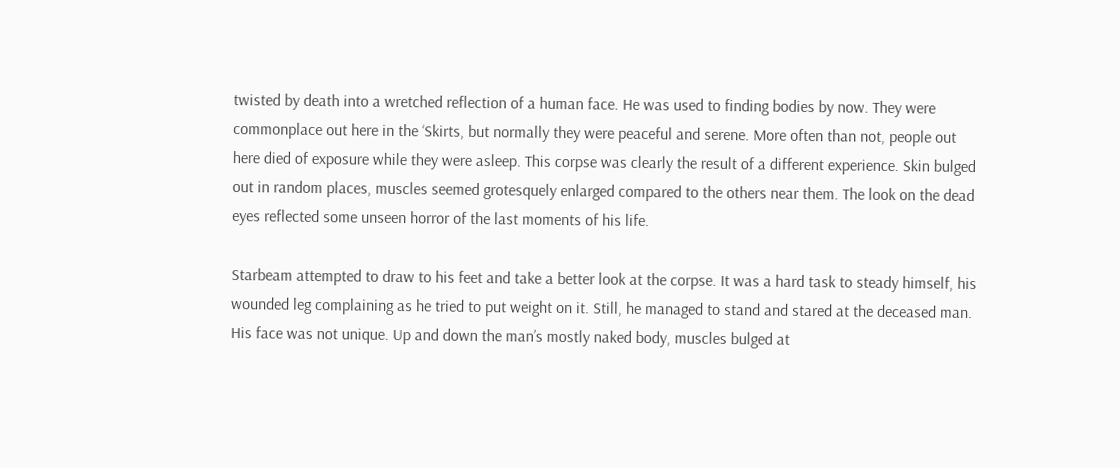twisted by death into a wretched reflection of a human face. He was used to finding bodies by now. They were commonplace out here in the ‘Skirts, but normally they were peaceful and serene. More often than not, people out here died of exposure while they were asleep. This corpse was clearly the result of a different experience. Skin bulged out in random places, muscles seemed grotesquely enlarged compared to the others near them. The look on the dead eyes reflected some unseen horror of the last moments of his life.

Starbeam attempted to draw to his feet and take a better look at the corpse. It was a hard task to steady himself, his wounded leg complaining as he tried to put weight on it. Still, he managed to stand and stared at the deceased man. His face was not unique. Up and down the man’s mostly naked body, muscles bulged at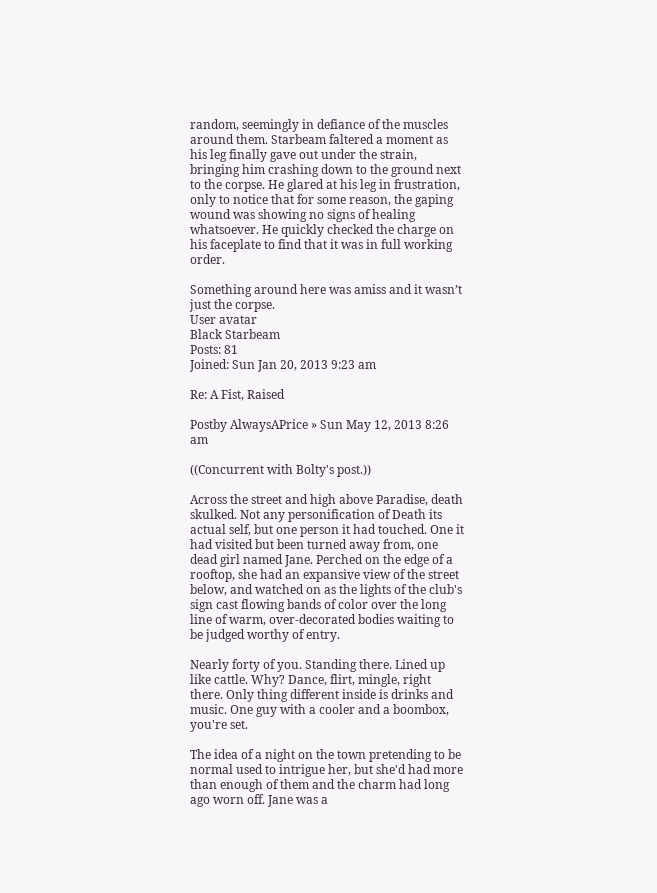random, seemingly in defiance of the muscles around them. Starbeam faltered a moment as his leg finally gave out under the strain, bringing him crashing down to the ground next to the corpse. He glared at his leg in frustration, only to notice that for some reason, the gaping wound was showing no signs of healing whatsoever. He quickly checked the charge on his faceplate to find that it was in full working order.

Something around here was amiss and it wasn’t just the corpse.
User avatar
Black Starbeam
Posts: 81
Joined: Sun Jan 20, 2013 9:23 am

Re: A Fist, Raised

Postby AlwaysAPrice » Sun May 12, 2013 8:26 am

((Concurrent with Bolty's post.))

Across the street and high above Paradise, death skulked. Not any personification of Death its actual self, but one person it had touched. One it had visited but been turned away from, one dead girl named Jane. Perched on the edge of a rooftop, she had an expansive view of the street below, and watched on as the lights of the club's sign cast flowing bands of color over the long line of warm, over-decorated bodies waiting to be judged worthy of entry.

Nearly forty of you. Standing there. Lined up like cattle. Why? Dance, flirt, mingle, right there. Only thing different inside is drinks and music. One guy with a cooler and a boombox, you're set.

The idea of a night on the town pretending to be normal used to intrigue her, but she'd had more than enough of them and the charm had long ago worn off. Jane was a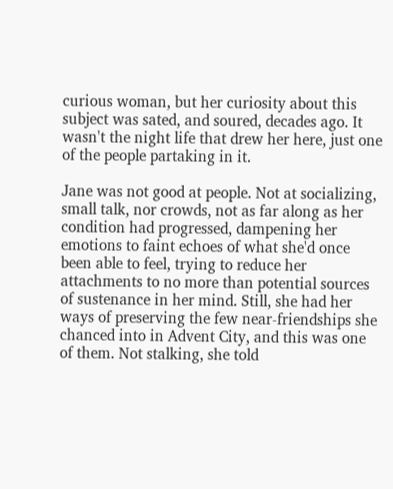curious woman, but her curiosity about this subject was sated, and soured, decades ago. It wasn't the night life that drew her here, just one of the people partaking in it.

Jane was not good at people. Not at socializing, small talk, nor crowds, not as far along as her condition had progressed, dampening her emotions to faint echoes of what she'd once been able to feel, trying to reduce her attachments to no more than potential sources of sustenance in her mind. Still, she had her ways of preserving the few near-friendships she chanced into in Advent City, and this was one of them. Not stalking, she told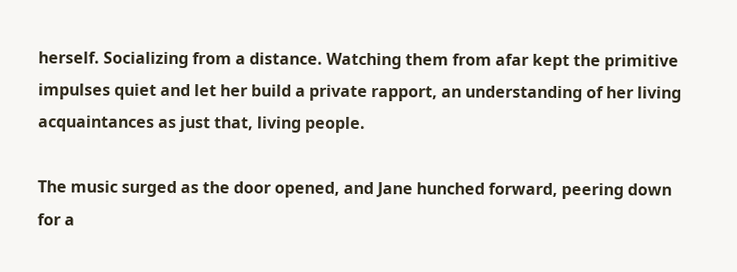herself. Socializing from a distance. Watching them from afar kept the primitive impulses quiet and let her build a private rapport, an understanding of her living acquaintances as just that, living people.

The music surged as the door opened, and Jane hunched forward, peering down for a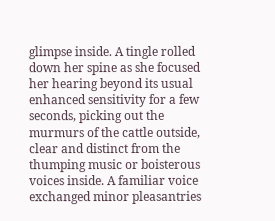glimpse inside. A tingle rolled down her spine as she focused her hearing beyond its usual enhanced sensitivity for a few seconds, picking out the murmurs of the cattle outside, clear and distinct from the thumping music or boisterous voices inside. A familiar voice exchanged minor pleasantries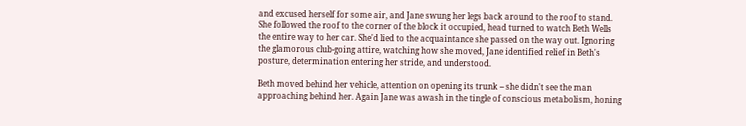and excused herself for some air, and Jane swung her legs back around to the roof to stand. She followed the roof to the corner of the block it occupied, head turned to watch Beth Wells the entire way to her car. She'd lied to the acquaintance she passed on the way out. Ignoring the glamorous club-going attire, watching how she moved, Jane identified relief in Beth's posture, determination entering her stride, and understood.

Beth moved behind her vehicle, attention on opening its trunk -- she didn't see the man approaching behind her. Again Jane was awash in the tingle of conscious metabolism, honing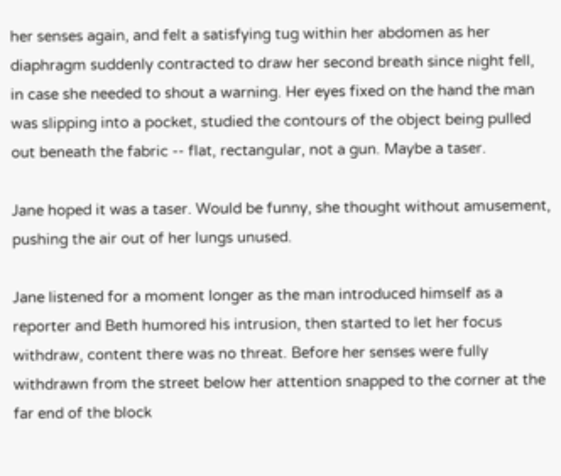her senses again, and felt a satisfying tug within her abdomen as her diaphragm suddenly contracted to draw her second breath since night fell, in case she needed to shout a warning. Her eyes fixed on the hand the man was slipping into a pocket, studied the contours of the object being pulled out beneath the fabric -- flat, rectangular, not a gun. Maybe a taser.

Jane hoped it was a taser. Would be funny, she thought without amusement, pushing the air out of her lungs unused.

Jane listened for a moment longer as the man introduced himself as a reporter and Beth humored his intrusion, then started to let her focus withdraw, content there was no threat. Before her senses were fully withdrawn from the street below her attention snapped to the corner at the far end of the block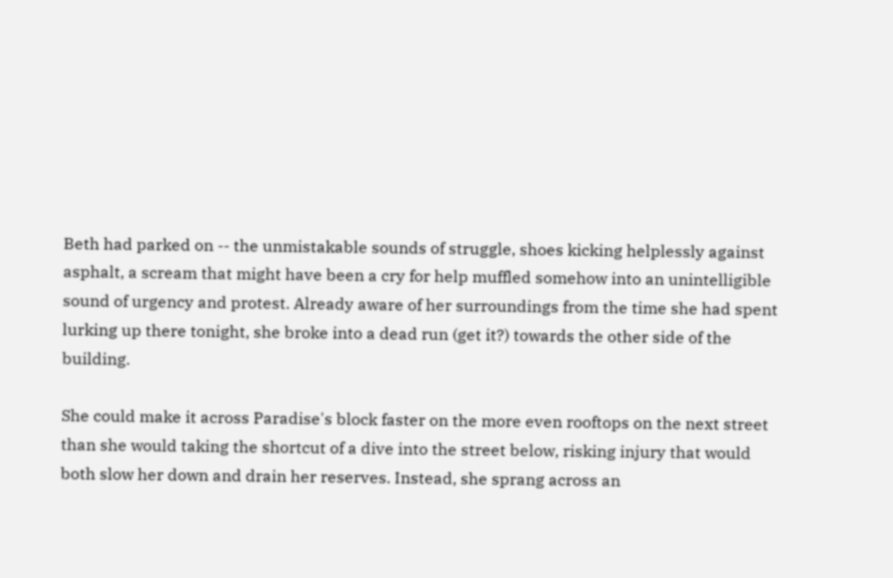Beth had parked on -- the unmistakable sounds of struggle, shoes kicking helplessly against asphalt, a scream that might have been a cry for help muffled somehow into an unintelligible sound of urgency and protest. Already aware of her surroundings from the time she had spent lurking up there tonight, she broke into a dead run (get it?) towards the other side of the building.

She could make it across Paradise's block faster on the more even rooftops on the next street than she would taking the shortcut of a dive into the street below, risking injury that would both slow her down and drain her reserves. Instead, she sprang across an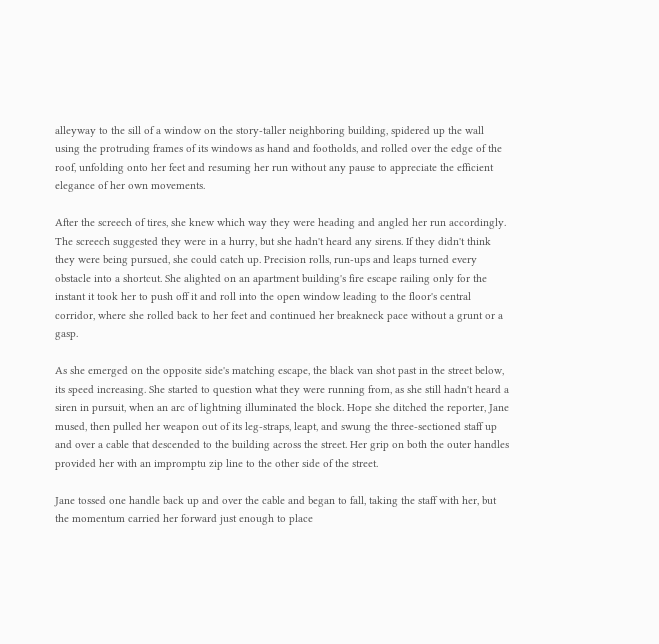alleyway to the sill of a window on the story-taller neighboring building, spidered up the wall using the protruding frames of its windows as hand and footholds, and rolled over the edge of the roof, unfolding onto her feet and resuming her run without any pause to appreciate the efficient elegance of her own movements.

After the screech of tires, she knew which way they were heading and angled her run accordingly. The screech suggested they were in a hurry, but she hadn't heard any sirens. If they didn't think they were being pursued, she could catch up. Precision rolls, run-ups and leaps turned every obstacle into a shortcut. She alighted on an apartment building's fire escape railing only for the instant it took her to push off it and roll into the open window leading to the floor's central corridor, where she rolled back to her feet and continued her breakneck pace without a grunt or a gasp.

As she emerged on the opposite side's matching escape, the black van shot past in the street below, its speed increasing. She started to question what they were running from, as she still hadn't heard a siren in pursuit, when an arc of lightning illuminated the block. Hope she ditched the reporter, Jane mused, then pulled her weapon out of its leg-straps, leapt, and swung the three-sectioned staff up and over a cable that descended to the building across the street. Her grip on both the outer handles provided her with an impromptu zip line to the other side of the street.

Jane tossed one handle back up and over the cable and began to fall, taking the staff with her, but the momentum carried her forward just enough to place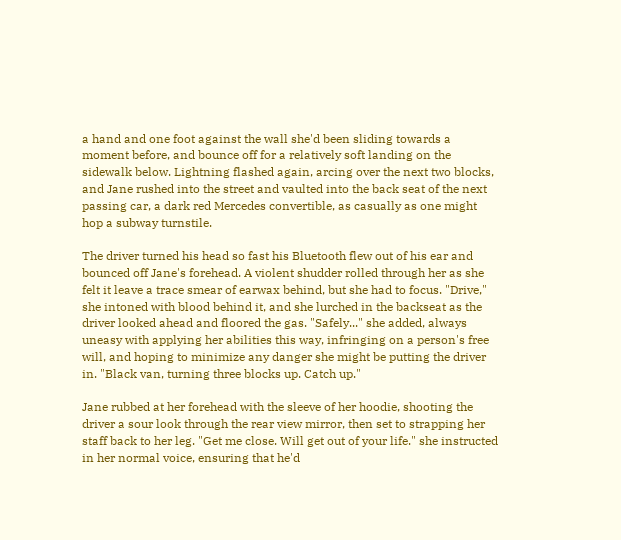a hand and one foot against the wall she'd been sliding towards a moment before, and bounce off for a relatively soft landing on the sidewalk below. Lightning flashed again, arcing over the next two blocks, and Jane rushed into the street and vaulted into the back seat of the next passing car, a dark red Mercedes convertible, as casually as one might hop a subway turnstile.

The driver turned his head so fast his Bluetooth flew out of his ear and bounced off Jane's forehead. A violent shudder rolled through her as she felt it leave a trace smear of earwax behind, but she had to focus. "Drive," she intoned with blood behind it, and she lurched in the backseat as the driver looked ahead and floored the gas. "Safely..." she added, always uneasy with applying her abilities this way, infringing on a person's free will, and hoping to minimize any danger she might be putting the driver in. "Black van, turning three blocks up. Catch up."

Jane rubbed at her forehead with the sleeve of her hoodie, shooting the driver a sour look through the rear view mirror, then set to strapping her staff back to her leg. "Get me close. Will get out of your life." she instructed in her normal voice, ensuring that he'd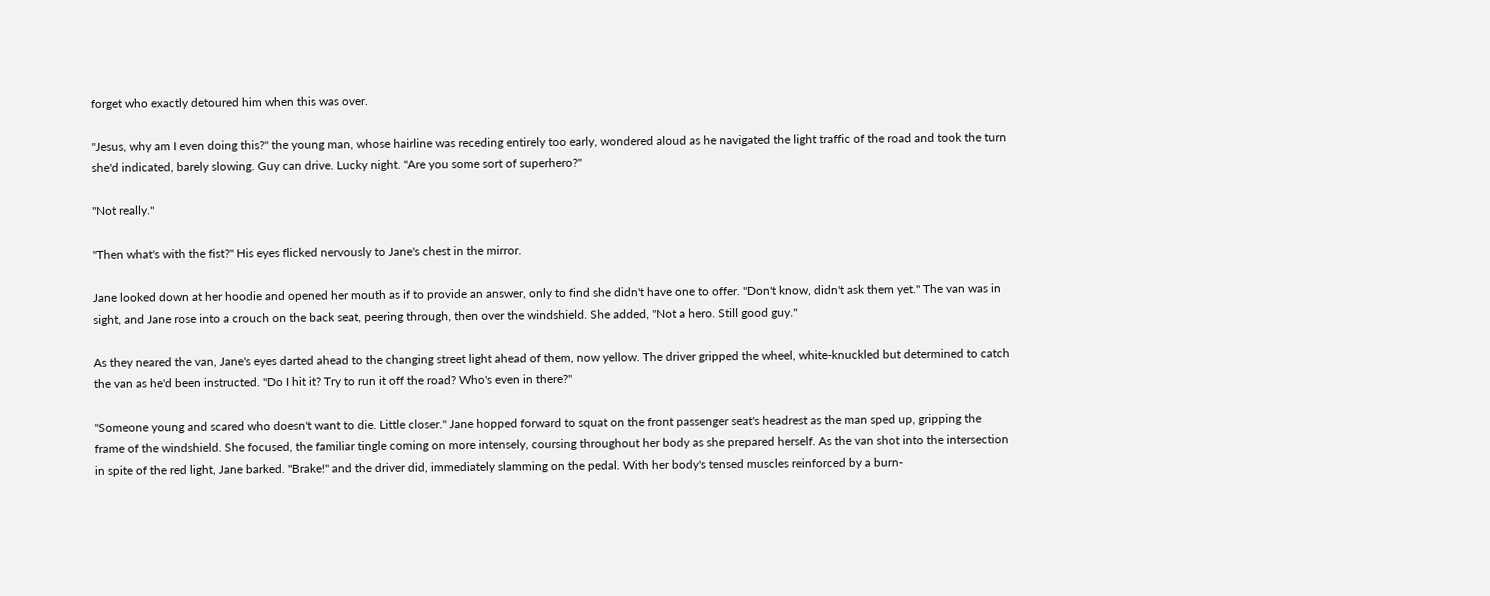forget who exactly detoured him when this was over.

"Jesus, why am I even doing this?" the young man, whose hairline was receding entirely too early, wondered aloud as he navigated the light traffic of the road and took the turn she'd indicated, barely slowing. Guy can drive. Lucky night. "Are you some sort of superhero?"

"Not really."

"Then what's with the fist?" His eyes flicked nervously to Jane's chest in the mirror.

Jane looked down at her hoodie and opened her mouth as if to provide an answer, only to find she didn't have one to offer. "Don't know, didn't ask them yet." The van was in sight, and Jane rose into a crouch on the back seat, peering through, then over the windshield. She added, "Not a hero. Still good guy."

As they neared the van, Jane's eyes darted ahead to the changing street light ahead of them, now yellow. The driver gripped the wheel, white-knuckled but determined to catch the van as he'd been instructed. "Do I hit it? Try to run it off the road? Who's even in there?"

"Someone young and scared who doesn't want to die. Little closer." Jane hopped forward to squat on the front passenger seat's headrest as the man sped up, gripping the frame of the windshield. She focused, the familiar tingle coming on more intensely, coursing throughout her body as she prepared herself. As the van shot into the intersection in spite of the red light, Jane barked. "Brake!" and the driver did, immediately slamming on the pedal. With her body's tensed muscles reinforced by a burn-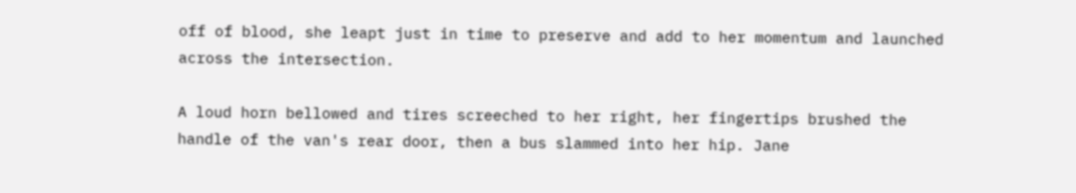off of blood, she leapt just in time to preserve and add to her momentum and launched across the intersection.

A loud horn bellowed and tires screeched to her right, her fingertips brushed the handle of the van's rear door, then a bus slammed into her hip. Jane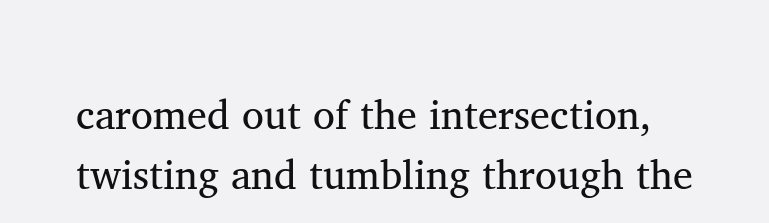caromed out of the intersection, twisting and tumbling through the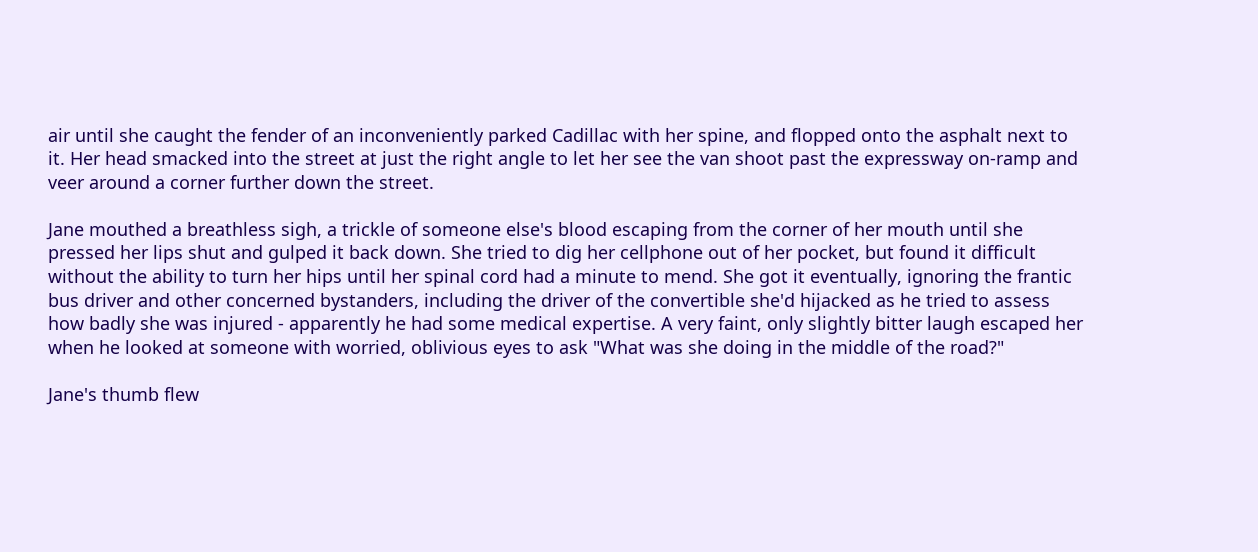air until she caught the fender of an inconveniently parked Cadillac with her spine, and flopped onto the asphalt next to it. Her head smacked into the street at just the right angle to let her see the van shoot past the expressway on-ramp and veer around a corner further down the street.

Jane mouthed a breathless sigh, a trickle of someone else's blood escaping from the corner of her mouth until she pressed her lips shut and gulped it back down. She tried to dig her cellphone out of her pocket, but found it difficult without the ability to turn her hips until her spinal cord had a minute to mend. She got it eventually, ignoring the frantic bus driver and other concerned bystanders, including the driver of the convertible she'd hijacked as he tried to assess how badly she was injured - apparently he had some medical expertise. A very faint, only slightly bitter laugh escaped her when he looked at someone with worried, oblivious eyes to ask "What was she doing in the middle of the road?"

Jane's thumb flew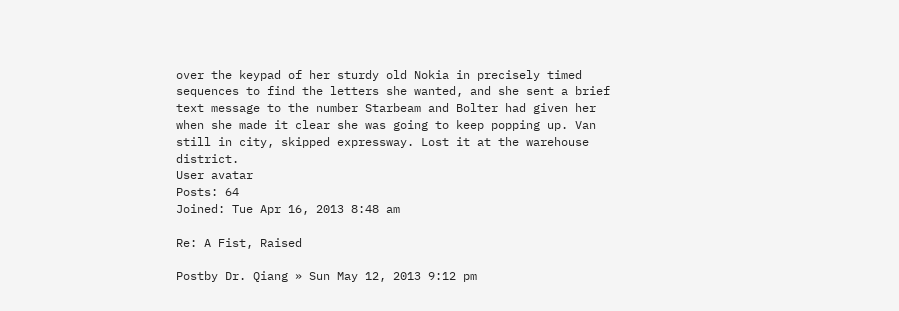over the keypad of her sturdy old Nokia in precisely timed sequences to find the letters she wanted, and she sent a brief text message to the number Starbeam and Bolter had given her when she made it clear she was going to keep popping up. Van still in city, skipped expressway. Lost it at the warehouse district.
User avatar
Posts: 64
Joined: Tue Apr 16, 2013 8:48 am

Re: A Fist, Raised

Postby Dr. Qiang » Sun May 12, 2013 9:12 pm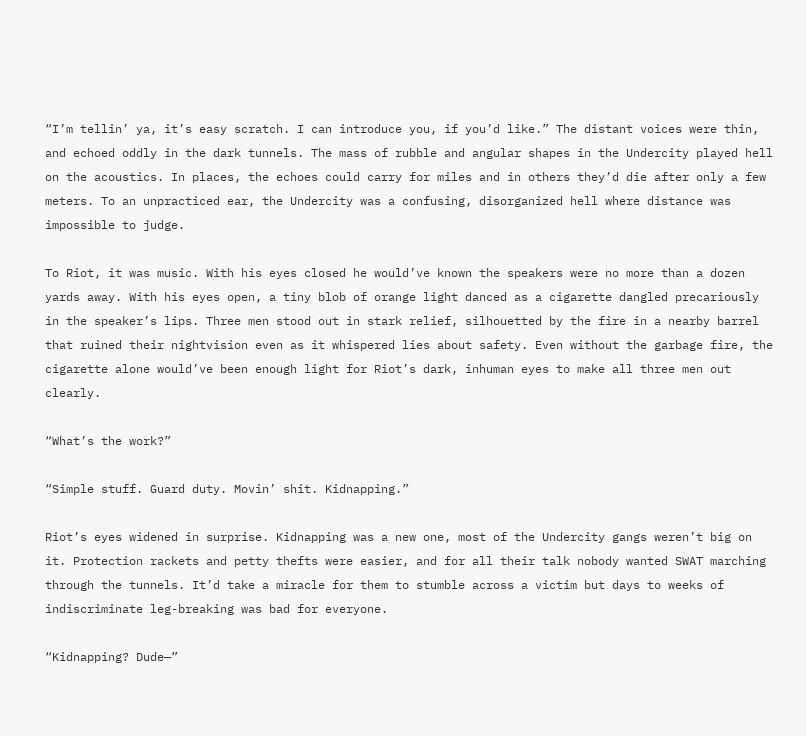“I’m tellin’ ya, it’s easy scratch. I can introduce you, if you’d like.” The distant voices were thin, and echoed oddly in the dark tunnels. The mass of rubble and angular shapes in the Undercity played hell on the acoustics. In places, the echoes could carry for miles and in others they’d die after only a few meters. To an unpracticed ear, the Undercity was a confusing, disorganized hell where distance was impossible to judge.

To Riot, it was music. With his eyes closed he would’ve known the speakers were no more than a dozen yards away. With his eyes open, a tiny blob of orange light danced as a cigarette dangled precariously in the speaker’s lips. Three men stood out in stark relief, silhouetted by the fire in a nearby barrel that ruined their nightvision even as it whispered lies about safety. Even without the garbage fire, the cigarette alone would’ve been enough light for Riot’s dark, inhuman eyes to make all three men out clearly.

“What’s the work?”

“Simple stuff. Guard duty. Movin’ shit. Kidnapping.”

Riot’s eyes widened in surprise. Kidnapping was a new one, most of the Undercity gangs weren’t big on it. Protection rackets and petty thefts were easier, and for all their talk nobody wanted SWAT marching through the tunnels. It’d take a miracle for them to stumble across a victim but days to weeks of indiscriminate leg-breaking was bad for everyone.

“Kidnapping? Dude—”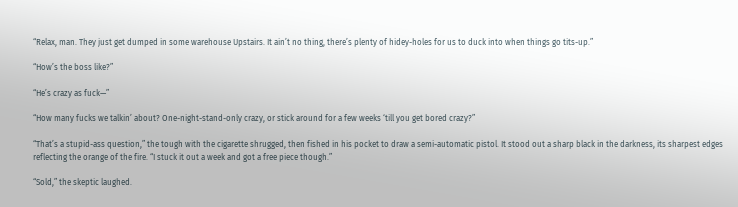“Relax, man. They just get dumped in some warehouse Upstairs. It ain’t no thing, there’s plenty of hidey-holes for us to duck into when things go tits-up.”

“How’s the boss like?”

“He’s crazy as fuck—”

“How many fucks we talkin’ about? One-night-stand-only crazy, or stick around for a few weeks ‘till you get bored crazy?”

“That’s a stupid-ass question,” the tough with the cigarette shrugged, then fished in his pocket to draw a semi-automatic pistol. It stood out a sharp black in the darkness, its sharpest edges reflecting the orange of the fire. “I stuck it out a week and got a free piece though.”

“Sold,” the skeptic laughed.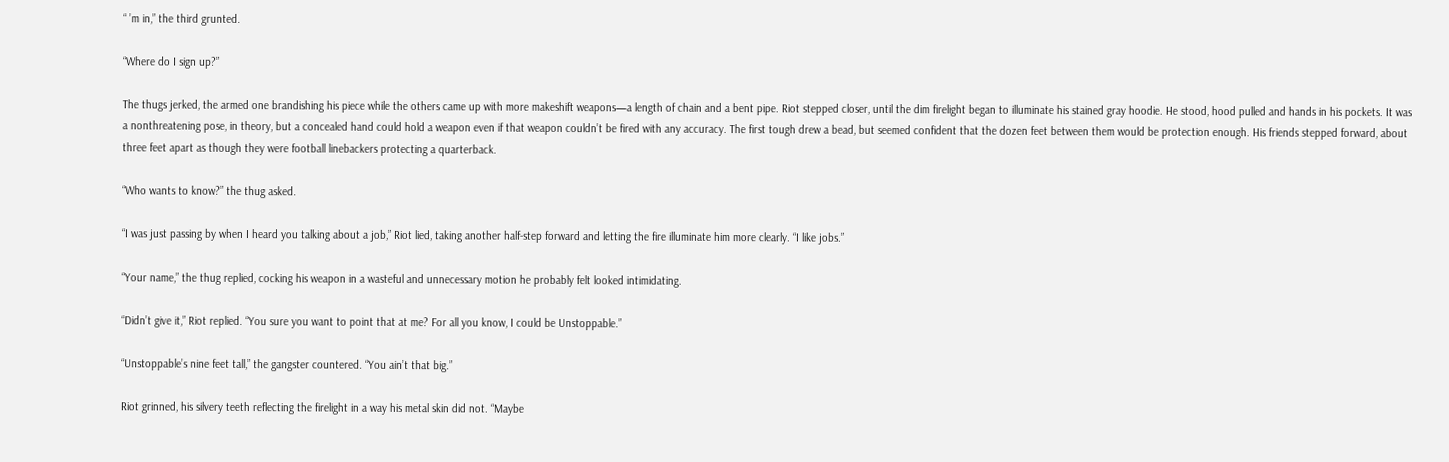“ ’m in,” the third grunted.

“Where do I sign up?”

The thugs jerked, the armed one brandishing his piece while the others came up with more makeshift weapons—a length of chain and a bent pipe. Riot stepped closer, until the dim firelight began to illuminate his stained gray hoodie. He stood, hood pulled and hands in his pockets. It was a nonthreatening pose, in theory, but a concealed hand could hold a weapon even if that weapon couldn’t be fired with any accuracy. The first tough drew a bead, but seemed confident that the dozen feet between them would be protection enough. His friends stepped forward, about three feet apart as though they were football linebackers protecting a quarterback.

“Who wants to know?” the thug asked.

“I was just passing by when I heard you talking about a job,” Riot lied, taking another half-step forward and letting the fire illuminate him more clearly. “I like jobs.”

“Your name,” the thug replied, cocking his weapon in a wasteful and unnecessary motion he probably felt looked intimidating.

“Didn’t give it,” Riot replied. “You sure you want to point that at me? For all you know, I could be Unstoppable.”

“Unstoppable’s nine feet tall,” the gangster countered. “You ain’t that big.”

Riot grinned, his silvery teeth reflecting the firelight in a way his metal skin did not. “Maybe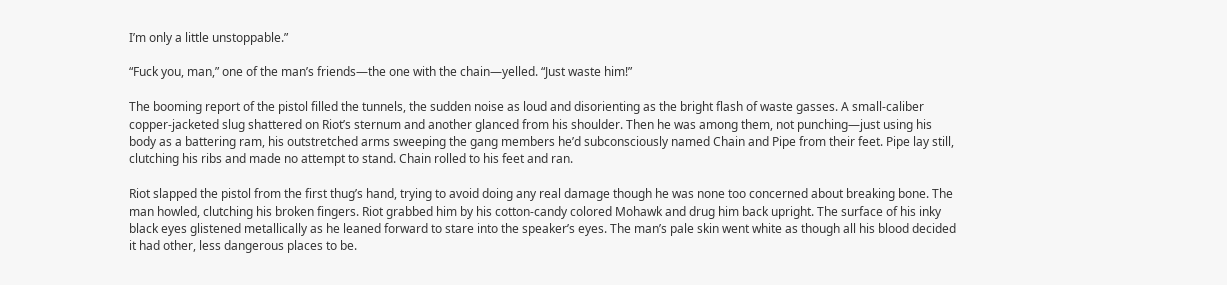I’m only a little unstoppable.”

“Fuck you, man,” one of the man’s friends—the one with the chain—yelled. “Just waste him!”

The booming report of the pistol filled the tunnels, the sudden noise as loud and disorienting as the bright flash of waste gasses. A small-caliber copper-jacketed slug shattered on Riot’s sternum and another glanced from his shoulder. Then he was among them, not punching—just using his body as a battering ram, his outstretched arms sweeping the gang members he’d subconsciously named Chain and Pipe from their feet. Pipe lay still, clutching his ribs and made no attempt to stand. Chain rolled to his feet and ran.

Riot slapped the pistol from the first thug’s hand, trying to avoid doing any real damage though he was none too concerned about breaking bone. The man howled, clutching his broken fingers. Riot grabbed him by his cotton-candy colored Mohawk and drug him back upright. The surface of his inky black eyes glistened metallically as he leaned forward to stare into the speaker’s eyes. The man’s pale skin went white as though all his blood decided it had other, less dangerous places to be.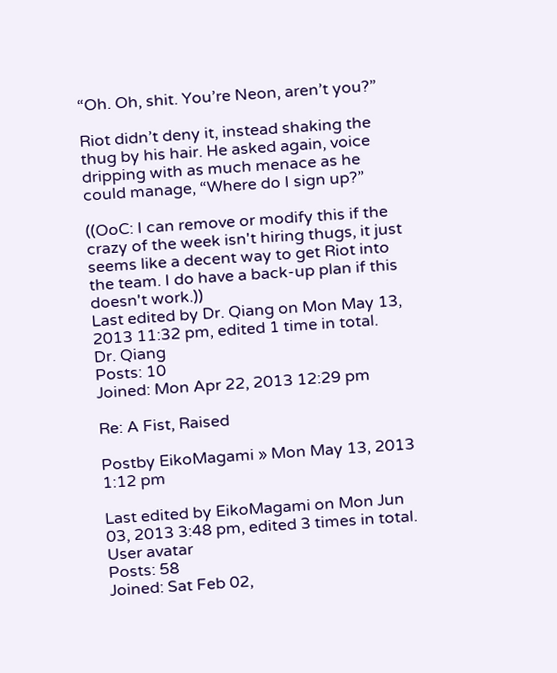“Oh. Oh, shit. You’re Neon, aren’t you?”

Riot didn’t deny it, instead shaking the thug by his hair. He asked again, voice dripping with as much menace as he could manage, “Where do I sign up?”

((OoC: I can remove or modify this if the crazy of the week isn't hiring thugs, it just seems like a decent way to get Riot into the team. I do have a back-up plan if this doesn't work.))
Last edited by Dr. Qiang on Mon May 13, 2013 11:32 pm, edited 1 time in total.
Dr. Qiang
Posts: 10
Joined: Mon Apr 22, 2013 12:29 pm

Re: A Fist, Raised

Postby EikoMagami » Mon May 13, 2013 1:12 pm

Last edited by EikoMagami on Mon Jun 03, 2013 3:48 pm, edited 3 times in total.
User avatar
Posts: 58
Joined: Sat Feb 02,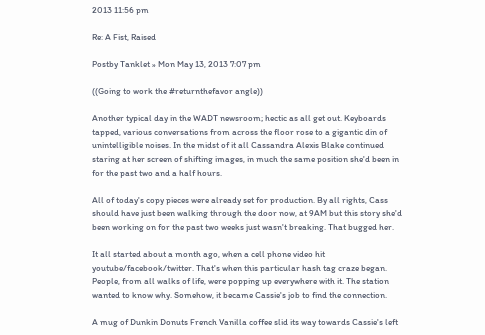2013 11:56 pm

Re: A Fist, Raised

Postby Tanklet » Mon May 13, 2013 7:07 pm

((Going to work the #returnthefavor angle))

Another typical day in the WADT newsroom; hectic as all get out. Keyboards tapped, various conversations from across the floor rose to a gigantic din of unintelligible noises. In the midst of it all Cassandra Alexis Blake continued staring at her screen of shifting images, in much the same position she'd been in for the past two and a half hours.

All of today's copy pieces were already set for production. By all rights, Cass should have just been walking through the door now, at 9AM but this story she'd been working on for the past two weeks just wasn't breaking. That bugged her.

It all started about a month ago, when a cell phone video hit youtube/facebook/twitter. That's when this particular hash tag craze began. People, from all walks of life, were popping up everywhere with it. The station wanted to know why. Somehow, it became Cassie's job to find the connection.

A mug of Dunkin Donuts French Vanilla coffee slid its way towards Cassie's left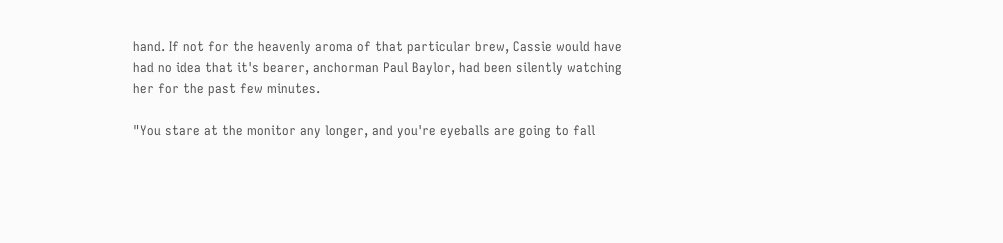hand. If not for the heavenly aroma of that particular brew, Cassie would have had no idea that it's bearer, anchorman Paul Baylor, had been silently watching her for the past few minutes.

"You stare at the monitor any longer, and you're eyeballs are going to fall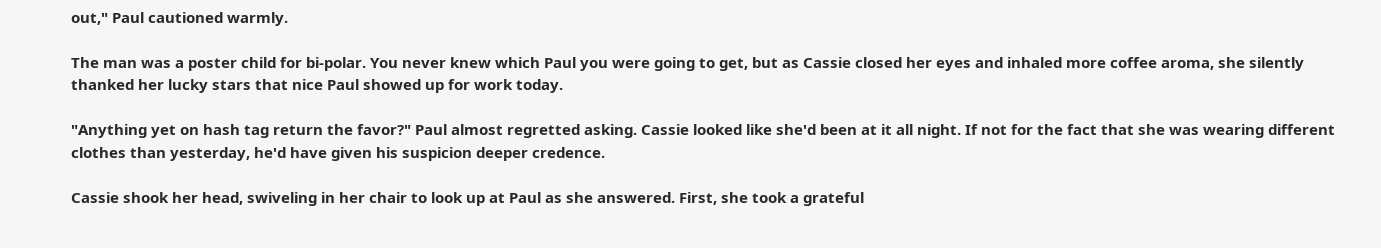out," Paul cautioned warmly.

The man was a poster child for bi-polar. You never knew which Paul you were going to get, but as Cassie closed her eyes and inhaled more coffee aroma, she silently thanked her lucky stars that nice Paul showed up for work today.

"Anything yet on hash tag return the favor?" Paul almost regretted asking. Cassie looked like she'd been at it all night. If not for the fact that she was wearing different clothes than yesterday, he'd have given his suspicion deeper credence.

Cassie shook her head, swiveling in her chair to look up at Paul as she answered. First, she took a grateful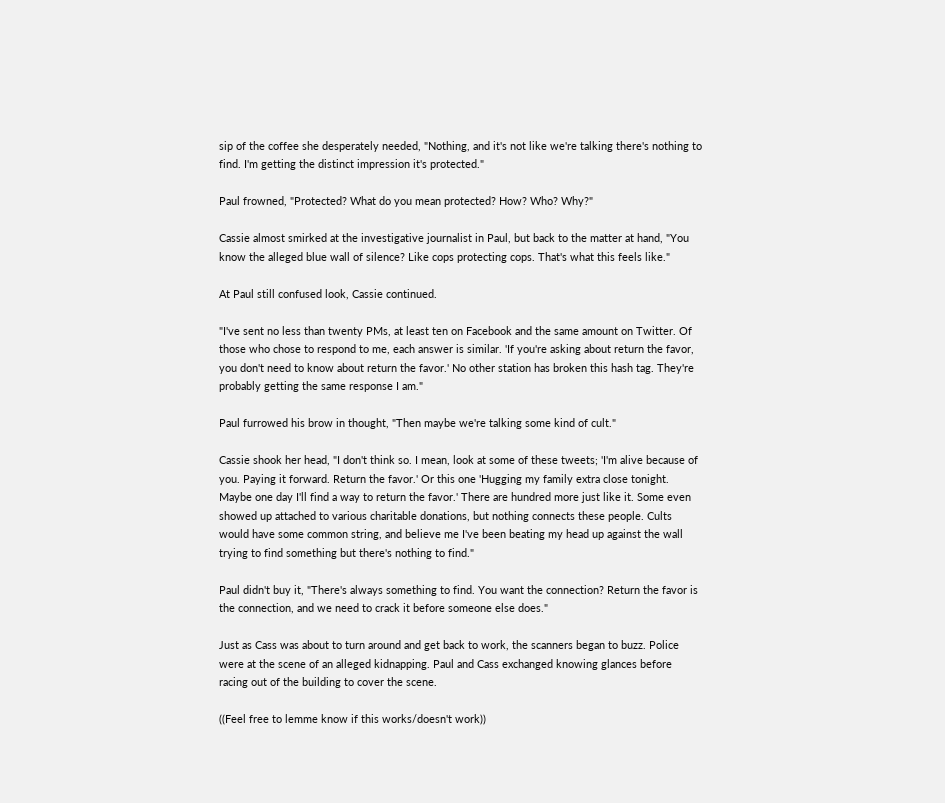sip of the coffee she desperately needed, "Nothing, and it's not like we're talking there's nothing to find. I'm getting the distinct impression it's protected."

Paul frowned, "Protected? What do you mean protected? How? Who? Why?"

Cassie almost smirked at the investigative journalist in Paul, but back to the matter at hand, "You know the alleged blue wall of silence? Like cops protecting cops. That's what this feels like."

At Paul still confused look, Cassie continued.

"I've sent no less than twenty PMs, at least ten on Facebook and the same amount on Twitter. Of those who chose to respond to me, each answer is similar. 'If you're asking about return the favor, you don't need to know about return the favor.' No other station has broken this hash tag. They're probably getting the same response I am."

Paul furrowed his brow in thought, "Then maybe we're talking some kind of cult."

Cassie shook her head, "I don't think so. I mean, look at some of these tweets; 'I'm alive because of you. Paying it forward. Return the favor.' Or this one 'Hugging my family extra close tonight. Maybe one day I'll find a way to return the favor.' There are hundred more just like it. Some even showed up attached to various charitable donations, but nothing connects these people. Cults would have some common string, and believe me I've been beating my head up against the wall trying to find something but there's nothing to find."

Paul didn't buy it, "There's always something to find. You want the connection? Return the favor is the connection, and we need to crack it before someone else does."

Just as Cass was about to turn around and get back to work, the scanners began to buzz. Police were at the scene of an alleged kidnapping. Paul and Cass exchanged knowing glances before racing out of the building to cover the scene.

((Feel free to lemme know if this works/doesn't work))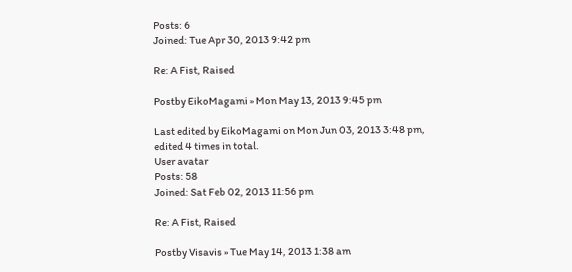Posts: 6
Joined: Tue Apr 30, 2013 9:42 pm

Re: A Fist, Raised

Postby EikoMagami » Mon May 13, 2013 9:45 pm

Last edited by EikoMagami on Mon Jun 03, 2013 3:48 pm, edited 4 times in total.
User avatar
Posts: 58
Joined: Sat Feb 02, 2013 11:56 pm

Re: A Fist, Raised

Postby Visavis » Tue May 14, 2013 1:38 am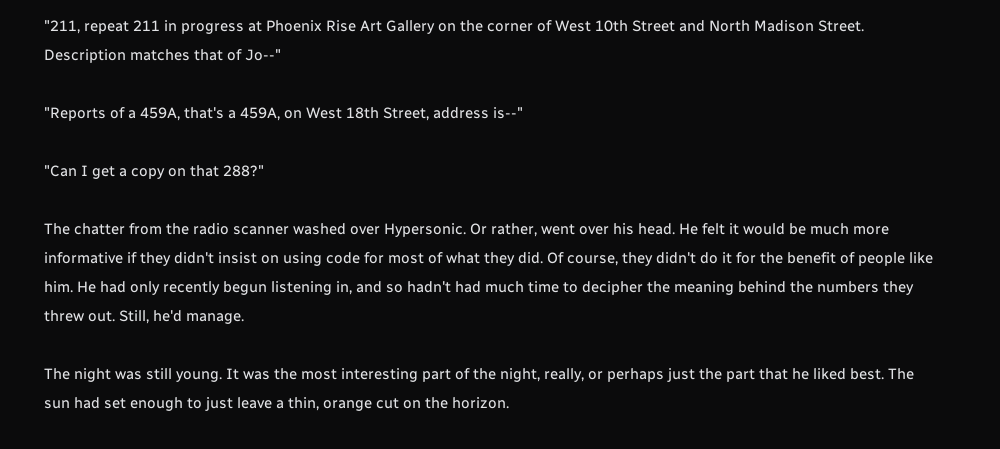"211, repeat 211 in progress at Phoenix Rise Art Gallery on the corner of West 10th Street and North Madison Street. Description matches that of Jo--"

"Reports of a 459A, that's a 459A, on West 18th Street, address is--"

"Can I get a copy on that 288?"

The chatter from the radio scanner washed over Hypersonic. Or rather, went over his head. He felt it would be much more informative if they didn't insist on using code for most of what they did. Of course, they didn't do it for the benefit of people like him. He had only recently begun listening in, and so hadn't had much time to decipher the meaning behind the numbers they threw out. Still, he'd manage.

The night was still young. It was the most interesting part of the night, really, or perhaps just the part that he liked best. The sun had set enough to just leave a thin, orange cut on the horizon.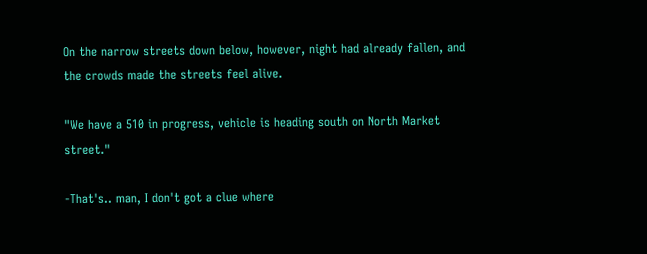On the narrow streets down below, however, night had already fallen, and the crowds made the streets feel alive.

"We have a 510 in progress, vehicle is heading south on North Market street."

-That's.. man, I don't got a clue where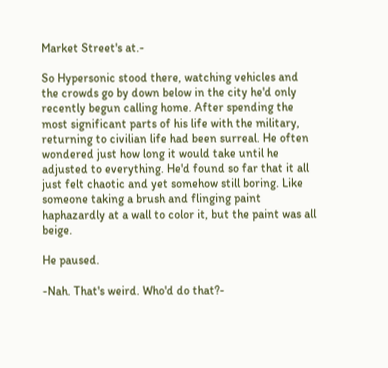Market Street's at.-

So Hypersonic stood there, watching vehicles and the crowds go by down below in the city he'd only recently begun calling home. After spending the most significant parts of his life with the military, returning to civilian life had been surreal. He often wondered just how long it would take until he adjusted to everything. He'd found so far that it all just felt chaotic and yet somehow still boring. Like someone taking a brush and flinging paint haphazardly at a wall to color it, but the paint was all beige.

He paused.

-Nah. That's weird. Who'd do that?-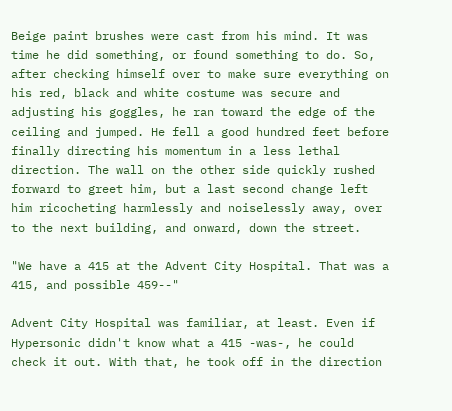Beige paint brushes were cast from his mind. It was time he did something, or found something to do. So, after checking himself over to make sure everything on his red, black and white costume was secure and adjusting his goggles, he ran toward the edge of the ceiling and jumped. He fell a good hundred feet before finally directing his momentum in a less lethal direction. The wall on the other side quickly rushed forward to greet him, but a last second change left him ricocheting harmlessly and noiselessly away, over to the next building, and onward, down the street.

"We have a 415 at the Advent City Hospital. That was a 415, and possible 459--"

Advent City Hospital was familiar, at least. Even if Hypersonic didn't know what a 415 -was-, he could check it out. With that, he took off in the direction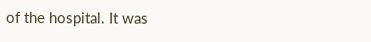of the hospital. It was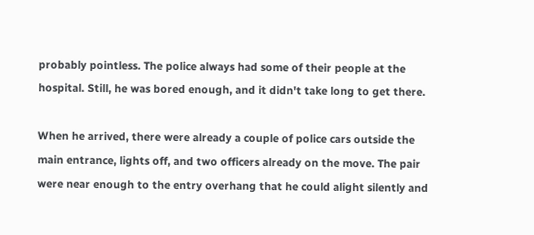probably pointless. The police always had some of their people at the hospital. Still, he was bored enough, and it didn't take long to get there.

When he arrived, there were already a couple of police cars outside the main entrance, lights off, and two officers already on the move. The pair were near enough to the entry overhang that he could alight silently and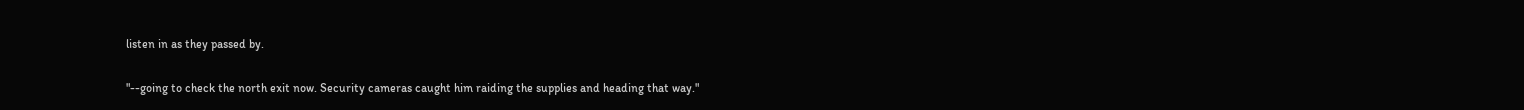listen in as they passed by.

"--going to check the north exit now. Security cameras caught him raiding the supplies and heading that way."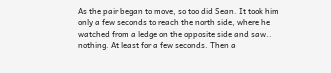As the pair began to move, so too did Sean. It took him only a few seconds to reach the north side, where he watched from a ledge on the opposite side and saw.. nothing. At least for a few seconds. Then a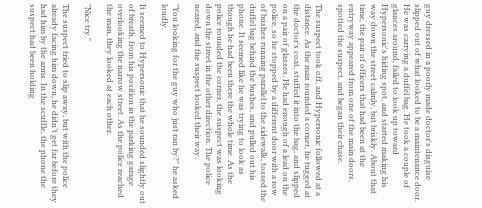guy dressed in a poorly made doctor's disguise slipped out of what looked to be a maintenance door. He was carrying a duffel bag. He took a couple of glances around, failed to look up toward Hypersonic's hiding spot, and started making his way down the street calmly, but briskly. About that time, the pair of officers that had been at the entryway appeared from one of the main doors, spotted the suspect, and began their chase.

The suspect took off, and Hypersonic followed at a distance. As the man rounded a corner, he tugged at the doctor's coat, stuffed it into the bag, and slipped on a pair of glasses. He had enough of a lead on the police, so he stopped by a different door with a row of bushes running parallel to the sidewalk, tossed the duffel bag behind the bushes, and pulled out his phone. It seemed like he was trying to look as though he had been there the whole time. As the police rounded the corner, the suspect was looking down the street in the other direction. The police neared, and the suspect looked their way.

"You looking for the guy who just ran by?" he asked loudly.

It seemed to Hypersonic that he sounded slightly out of breath, from his position in the parking garage overlooking the narrow street. As the police reached the man, they looked at each other.

"Nice try."

The suspect tried to slip away, but with the police already facing him down, he didn’t get far before they had him by the arms. In the scuffle, the phone the suspect had been holding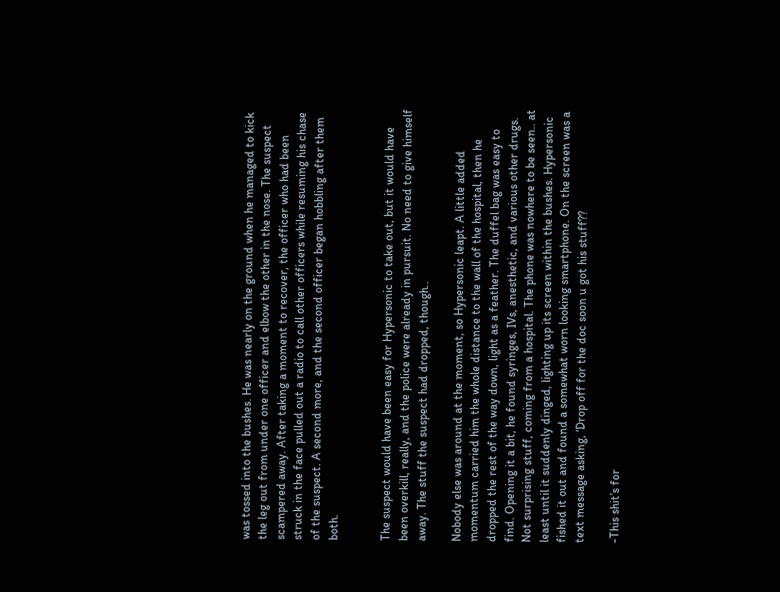was tossed into the bushes. He was nearly on the ground when he managed to kick the leg out from under one officer and elbow the other in the nose. The suspect scampered away. After taking a moment to recover, the officer who had been struck in the face pulled out a radio to call other officers while resuming his chase of the suspect. A second more, and the second officer began hobbling after them both.


The suspect would have been easy for Hypersonic to take out, but it would have been overkill, really, and the police were already in pursuit. No need to give himself away. The stuff the suspect had dropped, though..

Nobody else was around at the moment, so Hypersonic leapt. A little added momentum carried him the whole distance to the wall of the hospital, then he dropped the rest of the way down, light as a feather. The duffel bag was easy to find. Opening it a bit, he found syringes, IVs, anesthetic, and various other drugs. Not surprising stuff, coming from a hospital. The phone was nowhere to be seen.. at least until it suddenly dinged, lighting up its screen within the bushes. Hypersonic fished it out and found a somewhat worn looking smartphone. On the screen was a text message asking, ‘Drop off for the doc soon u got his stuff??

-This shit’s for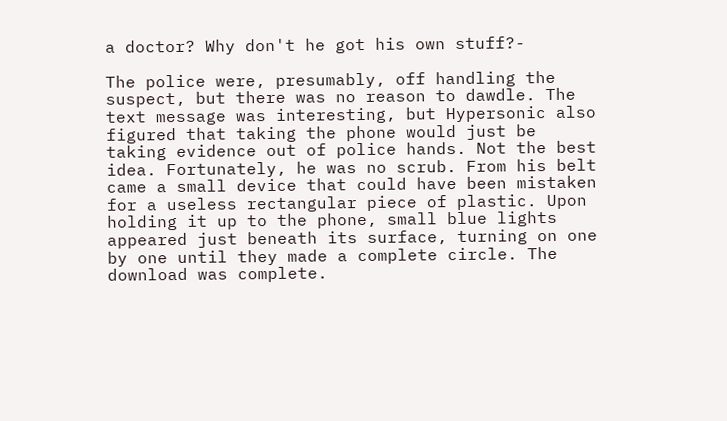a doctor? Why don't he got his own stuff?-

The police were, presumably, off handling the suspect, but there was no reason to dawdle. The text message was interesting, but Hypersonic also figured that taking the phone would just be taking evidence out of police hands. Not the best idea. Fortunately, he was no scrub. From his belt came a small device that could have been mistaken for a useless rectangular piece of plastic. Upon holding it up to the phone, small blue lights appeared just beneath its surface, turning on one by one until they made a complete circle. The download was complete.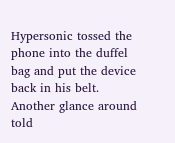Hypersonic tossed the phone into the duffel bag and put the device back in his belt. Another glance around told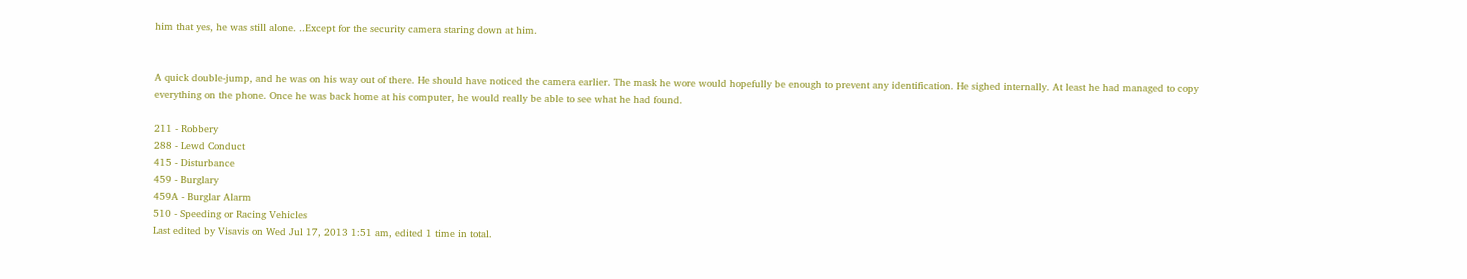him that yes, he was still alone. ..Except for the security camera staring down at him.


A quick double-jump, and he was on his way out of there. He should have noticed the camera earlier. The mask he wore would hopefully be enough to prevent any identification. He sighed internally. At least he had managed to copy everything on the phone. Once he was back home at his computer, he would really be able to see what he had found.

211 - Robbery
288 - Lewd Conduct
415 - Disturbance
459 - Burglary
459A - Burglar Alarm
510 - Speeding or Racing Vehicles
Last edited by Visavis on Wed Jul 17, 2013 1:51 am, edited 1 time in total.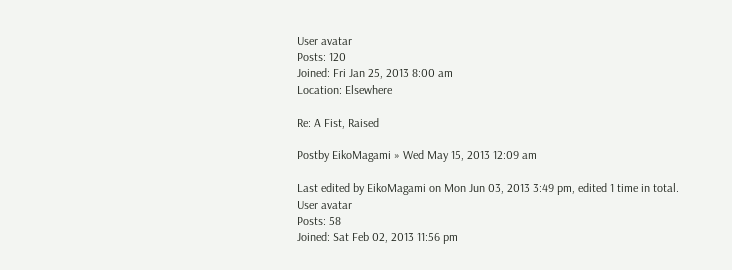User avatar
Posts: 120
Joined: Fri Jan 25, 2013 8:00 am
Location: Elsewhere

Re: A Fist, Raised

Postby EikoMagami » Wed May 15, 2013 12:09 am

Last edited by EikoMagami on Mon Jun 03, 2013 3:49 pm, edited 1 time in total.
User avatar
Posts: 58
Joined: Sat Feb 02, 2013 11:56 pm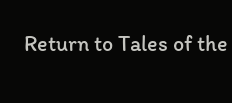Return to Tales of the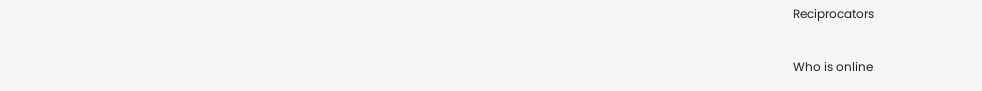Reciprocators

Who is online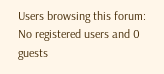Users browsing this forum: No registered users and 0 guests